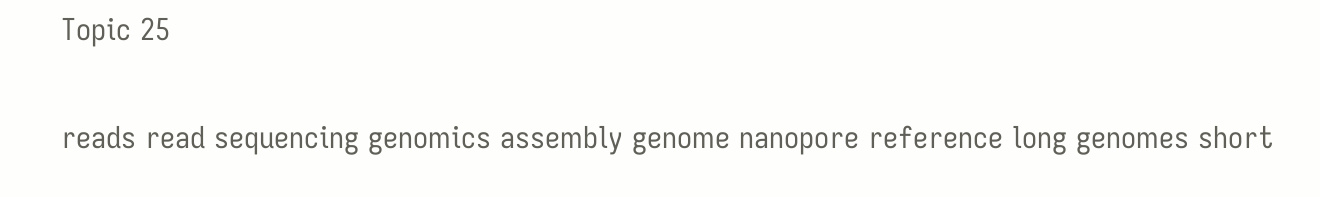Topic 25

reads read sequencing genomics assembly genome nanopore reference long genomes short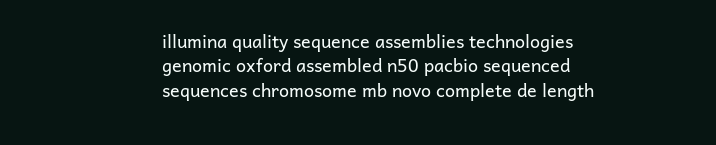illumina quality sequence assemblies technologies genomic oxford assembled n50 pacbio sequenced sequences chromosome mb novo complete de length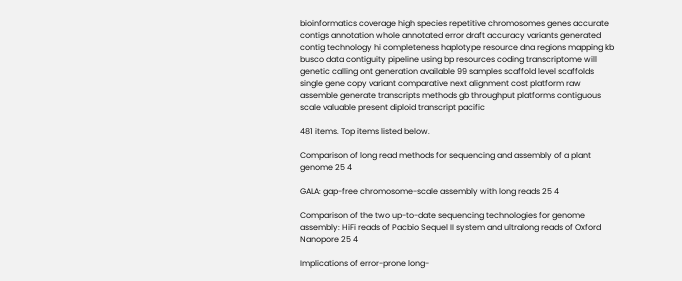bioinformatics coverage high species repetitive chromosomes genes accurate contigs annotation whole annotated error draft accuracy variants generated contig technology hi completeness haplotype resource dna regions mapping kb busco data contiguity pipeline using bp resources coding transcriptome will genetic calling ont generation available 99 samples scaffold level scaffolds single gene copy variant comparative next alignment cost platform raw assemble generate transcripts methods gb throughput platforms contiguous scale valuable present diploid transcript pacific

481 items. Top items listed below.

Comparison of long read methods for sequencing and assembly of a plant genome 25 4

GALA: gap-free chromosome-scale assembly with long reads 25 4

Comparison of the two up-to-date sequencing technologies for genome assembly: HiFi reads of Pacbio Sequel II system and ultralong reads of Oxford Nanopore 25 4

Implications of error-prone long-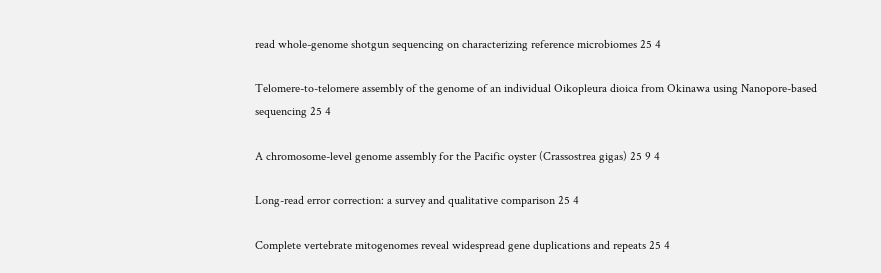read whole-genome shotgun sequencing on characterizing reference microbiomes 25 4

Telomere-to-telomere assembly of the genome of an individual Oikopleura dioica from Okinawa using Nanopore-based sequencing 25 4

A chromosome-level genome assembly for the Pacific oyster (Crassostrea gigas) 25 9 4

Long-read error correction: a survey and qualitative comparison 25 4

Complete vertebrate mitogenomes reveal widespread gene duplications and repeats 25 4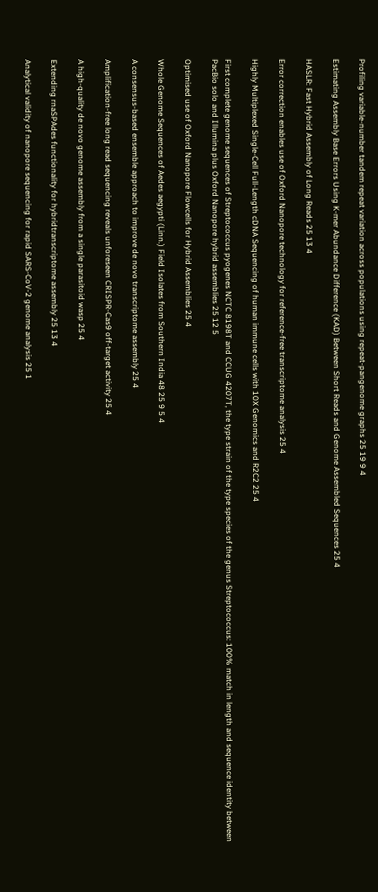Profiling variable-number tandem repeat variation across populations using repeat-pangenome graphs 25 19 9 4

Estimating Assembly Base Errors Using K-mer Abundance Difference (KAD) Between Short Reads and Genome Assembled Sequences 25 4

HASLR: Fast Hybrid Assembly of Long Reads 25 13 4

Error correction enables use of Oxford Nanopore technology for reference-free transcriptome analysis 25 4

Highly Multiplexed Single-Cell Full-Length cDNA Sequencing of human immune cells with 10X Genomics and R2C2 25 4

First complete genome sequences of Streptococcus pyogenes NCTC 8198T and CCUG 4207T, the type strain of the type species of the genus Streptococcus: 100% match in length and sequence identity between PacBio solo and Illumina plus Oxford Nanopore hybrid assemblies 25 12 5

Optimised use of Oxford Nanopore Flowcells for Hybrid Assemblies 25 4

Whole Genome Sequences of Aedes aegypti (Linn.) Field Isolates from Southern India 48 25 9 5 4

A consensus-based ensemble approach to improve de novo transcriptome assembly 25 4

Amplification-free long read sequencing reveals unforeseen CRISPR-Cas9 off-target activity 25 4

A high-quality de novo genome assembly from a single parasitoid wasp 25 4

Extending rnaSPAdes functionality for hybridtranscriptome assembly 25 13 4

Analytical validity of nanopore sequencing for rapid SARS-CoV-2 genome analysis 25 1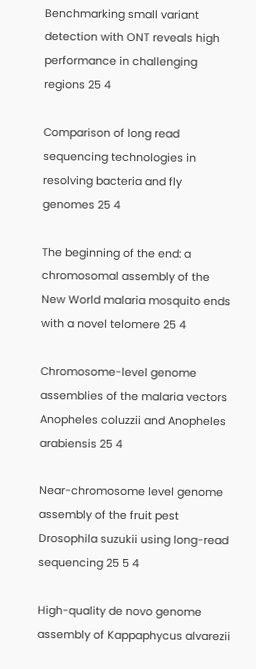Benchmarking small variant detection with ONT reveals high performance in challenging regions 25 4

Comparison of long read sequencing technologies in resolving bacteria and fly genomes 25 4

The beginning of the end: a chromosomal assembly of the New World malaria mosquito ends with a novel telomere 25 4

Chromosome-level genome assemblies of the malaria vectors Anopheles coluzzii and Anopheles arabiensis 25 4

Near-chromosome level genome assembly of the fruit pest Drosophila suzukii using long-read sequencing 25 5 4

High-quality de novo genome assembly of Kappaphycus alvarezii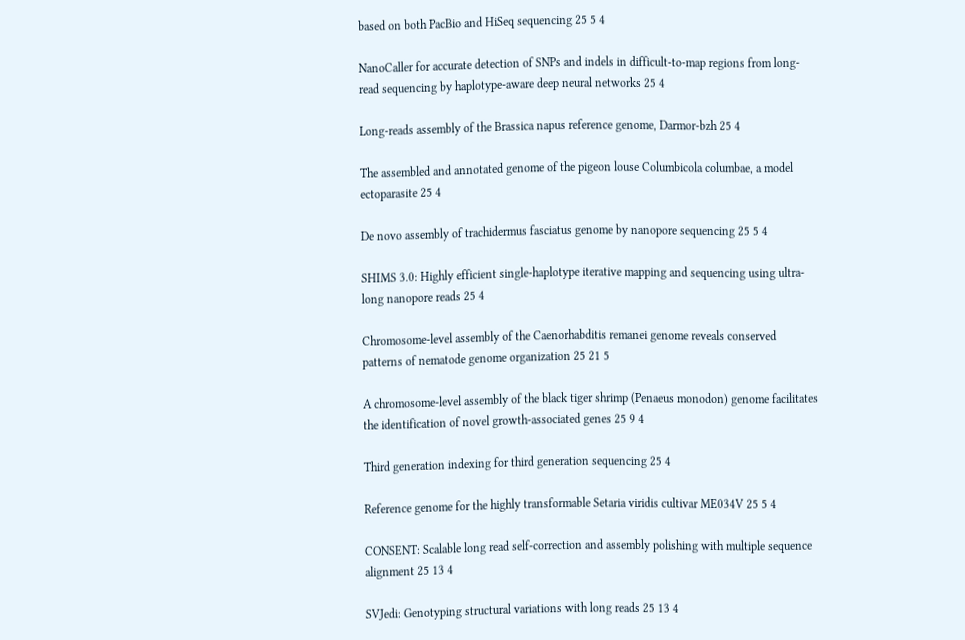based on both PacBio and HiSeq sequencing 25 5 4

NanoCaller for accurate detection of SNPs and indels in difficult-to-map regions from long-read sequencing by haplotype-aware deep neural networks 25 4

Long-reads assembly of the Brassica napus reference genome, Darmor-bzh 25 4

The assembled and annotated genome of the pigeon louse Columbicola columbae, a model ectoparasite 25 4

De novo assembly of trachidermus fasciatus genome by nanopore sequencing 25 5 4

SHIMS 3.0: Highly efficient single-haplotype iterative mapping and sequencing using ultra-long nanopore reads 25 4

Chromosome-level assembly of the Caenorhabditis remanei genome reveals conserved patterns of nematode genome organization 25 21 5

A chromosome-level assembly of the black tiger shrimp (Penaeus monodon) genome facilitates the identification of novel growth-associated genes 25 9 4

Third generation indexing for third generation sequencing 25 4

Reference genome for the highly transformable Setaria viridis cultivar ME034V 25 5 4

CONSENT: Scalable long read self-correction and assembly polishing with multiple sequence alignment 25 13 4

SVJedi: Genotyping structural variations with long reads 25 13 4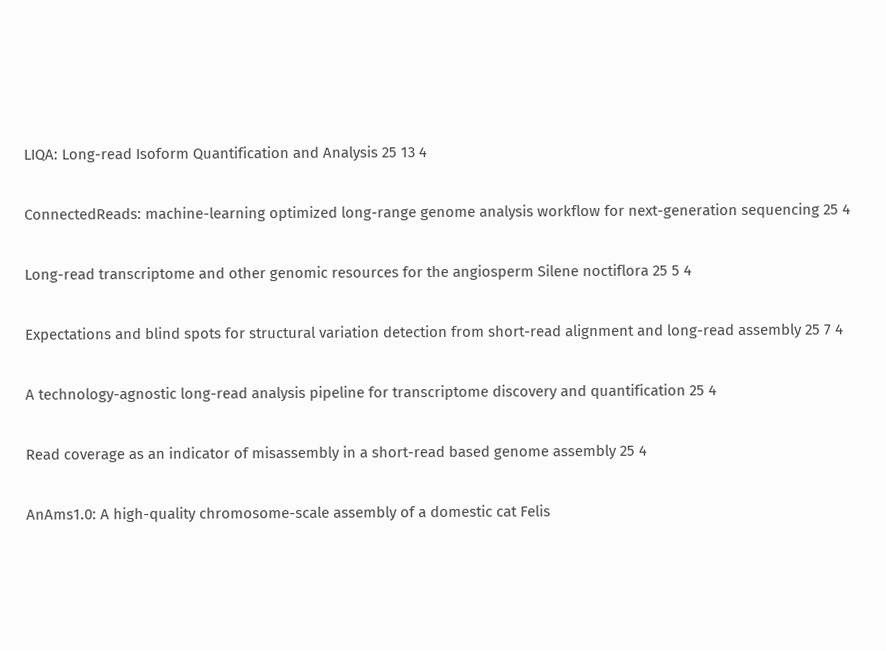LIQA: Long-read Isoform Quantification and Analysis 25 13 4

ConnectedReads: machine-learning optimized long-range genome analysis workflow for next-generation sequencing 25 4

Long-read transcriptome and other genomic resources for the angiosperm Silene noctiflora 25 5 4

Expectations and blind spots for structural variation detection from short-read alignment and long-read assembly 25 7 4

A technology-agnostic long-read analysis pipeline for transcriptome discovery and quantification 25 4

Read coverage as an indicator of misassembly in a short-read based genome assembly 25 4

AnAms1.0: A high-quality chromosome-scale assembly of a domestic cat Felis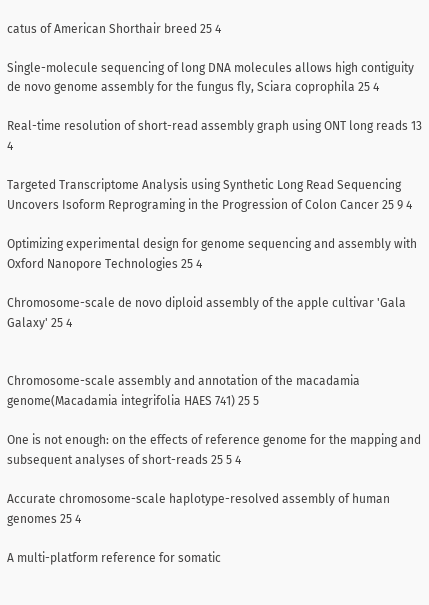catus of American Shorthair breed 25 4

Single-molecule sequencing of long DNA molecules allows high contiguity de novo genome assembly for the fungus fly, Sciara coprophila 25 4

Real-time resolution of short-read assembly graph using ONT long reads 13 4

Targeted Transcriptome Analysis using Synthetic Long Read Sequencing Uncovers Isoform Reprograming in the Progression of Colon Cancer 25 9 4

Optimizing experimental design for genome sequencing and assembly with Oxford Nanopore Technologies 25 4

Chromosome-scale de novo diploid assembly of the apple cultivar 'Gala Galaxy' 25 4


Chromosome-scale assembly and annotation of the macadamia genome(Macadamia integrifolia HAES 741) 25 5

One is not enough: on the effects of reference genome for the mapping and subsequent analyses of short-reads 25 5 4

Accurate chromosome-scale haplotype-resolved assembly of human genomes 25 4

A multi-platform reference for somatic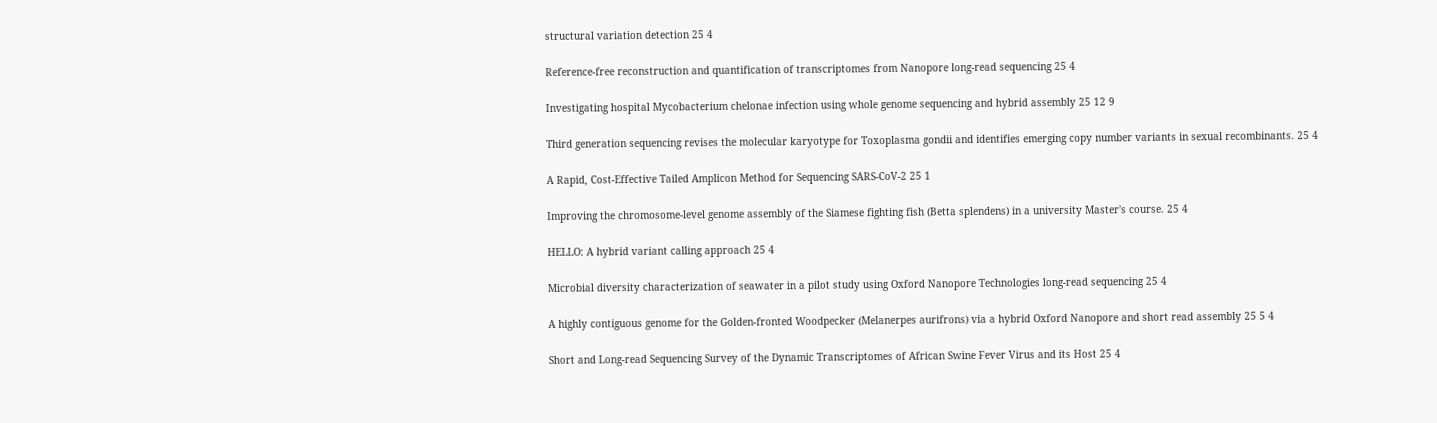structural variation detection 25 4

Reference-free reconstruction and quantification of transcriptomes from Nanopore long-read sequencing 25 4

Investigating hospital Mycobacterium chelonae infection using whole genome sequencing and hybrid assembly 25 12 9

Third generation sequencing revises the molecular karyotype for Toxoplasma gondii and identifies emerging copy number variants in sexual recombinants. 25 4

A Rapid, Cost-Effective Tailed Amplicon Method for Sequencing SARS-CoV-2 25 1

Improving the chromosome-level genome assembly of the Siamese fighting fish (Betta splendens) in a university Master's course. 25 4

HELLO: A hybrid variant calling approach 25 4

Microbial diversity characterization of seawater in a pilot study using Oxford Nanopore Technologies long-read sequencing 25 4

A highly contiguous genome for the Golden-fronted Woodpecker (Melanerpes aurifrons) via a hybrid Oxford Nanopore and short read assembly 25 5 4

Short and Long-read Sequencing Survey of the Dynamic Transcriptomes of African Swine Fever Virus and its Host 25 4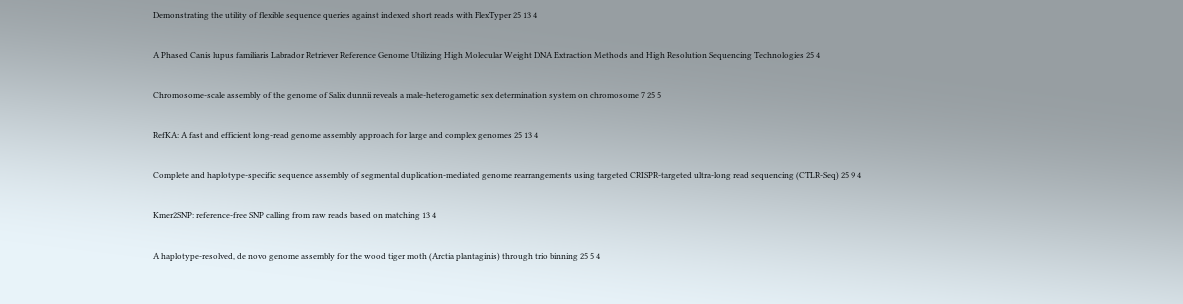Demonstrating the utility of flexible sequence queries against indexed short reads with FlexTyper 25 13 4

A Phased Canis lupus familiaris Labrador Retriever Reference Genome Utilizing High Molecular Weight DNA Extraction Methods and High Resolution Sequencing Technologies 25 4

Chromosome-scale assembly of the genome of Salix dunnii reveals a male-heterogametic sex determination system on chromosome 7 25 5

RefKA: A fast and efficient long-read genome assembly approach for large and complex genomes 25 13 4

Complete and haplotype-specific sequence assembly of segmental duplication-mediated genome rearrangements using targeted CRISPR-targeted ultra-long read sequencing (CTLR-Seq) 25 9 4

Kmer2SNP: reference-free SNP calling from raw reads based on matching 13 4

A haplotype-resolved, de novo genome assembly for the wood tiger moth (Arctia plantaginis) through trio binning 25 5 4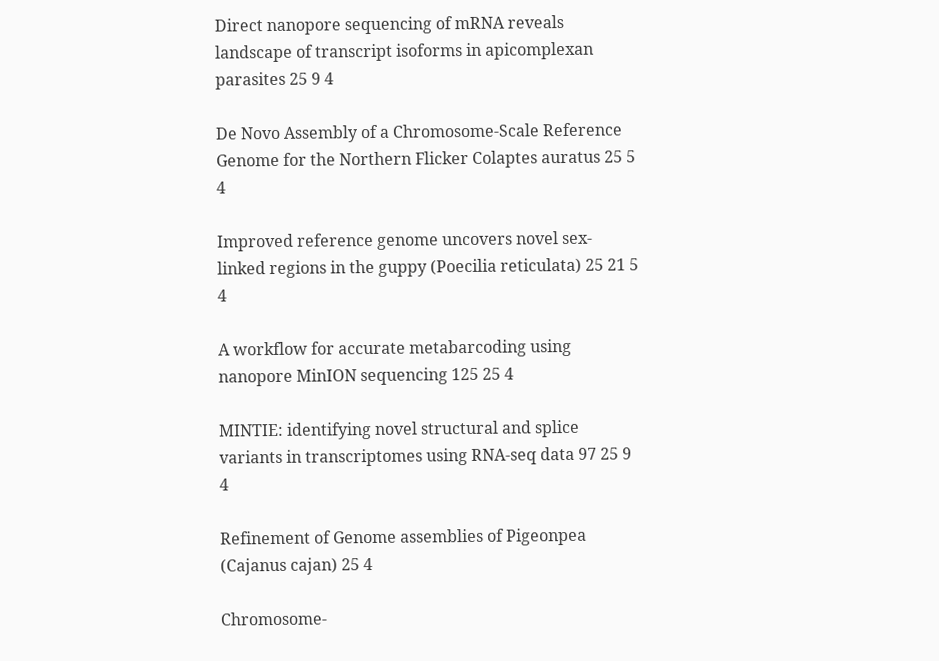Direct nanopore sequencing of mRNA reveals landscape of transcript isoforms in apicomplexan parasites 25 9 4

De Novo Assembly of a Chromosome-Scale Reference Genome for the Northern Flicker Colaptes auratus 25 5 4

Improved reference genome uncovers novel sex-linked regions in the guppy (Poecilia reticulata) 25 21 5 4

A workflow for accurate metabarcoding using nanopore MinION sequencing 125 25 4

MINTIE: identifying novel structural and splice variants in transcriptomes using RNA-seq data 97 25 9 4

Refinement of Genome assemblies of Pigeonpea (Cajanus cajan) 25 4

Chromosome-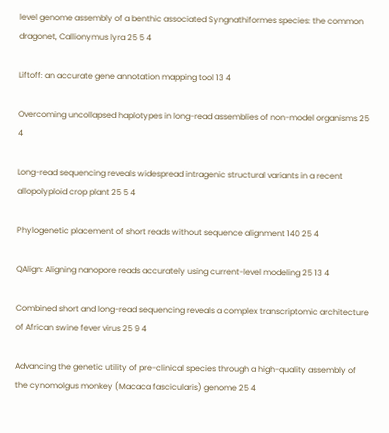level genome assembly of a benthic associated Syngnathiformes species: the common dragonet, Callionymus lyra 25 5 4

Liftoff: an accurate gene annotation mapping tool 13 4

Overcoming uncollapsed haplotypes in long-read assemblies of non-model organisms 25 4

Long-read sequencing reveals widespread intragenic structural variants in a recent allopolyploid crop plant 25 5 4

Phylogenetic placement of short reads without sequence alignment 140 25 4

QAlign: Aligning nanopore reads accurately using current-level modeling 25 13 4

Combined short and long-read sequencing reveals a complex transcriptomic architecture of African swine fever virus 25 9 4

Advancing the genetic utility of pre-clinical species through a high-quality assembly of the cynomolgus monkey (Macaca fascicularis) genome 25 4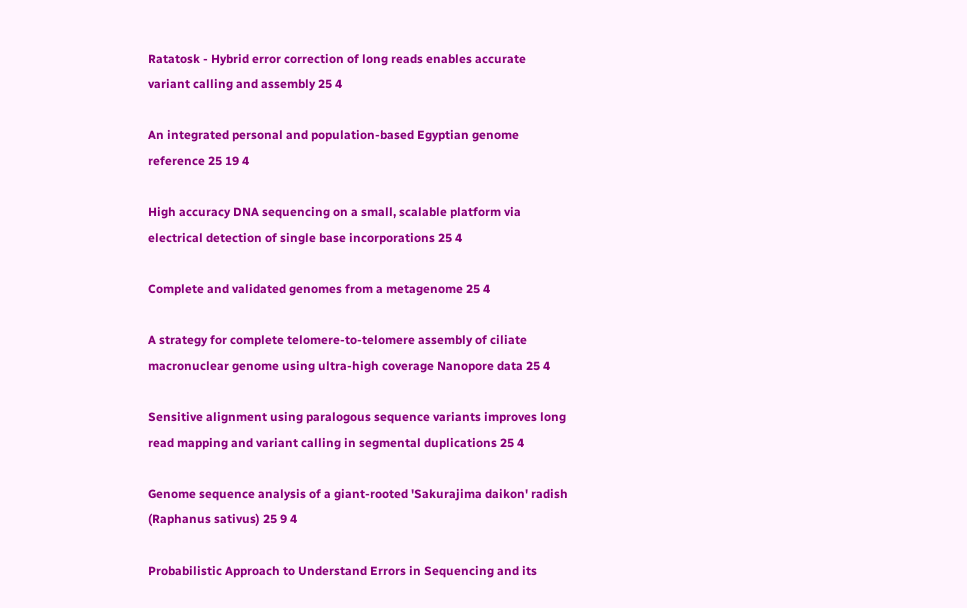Ratatosk - Hybrid error correction of long reads enables accurate variant calling and assembly 25 4

An integrated personal and population-based Egyptian genome reference 25 19 4

High accuracy DNA sequencing on a small, scalable platform via electrical detection of single base incorporations 25 4

Complete and validated genomes from a metagenome 25 4

A strategy for complete telomere-to-telomere assembly of ciliate macronuclear genome using ultra-high coverage Nanopore data 25 4

Sensitive alignment using paralogous sequence variants improves long read mapping and variant calling in segmental duplications 25 4

Genome sequence analysis of a giant-rooted 'Sakurajima daikon' radish (Raphanus sativus) 25 9 4

Probabilistic Approach to Understand Errors in Sequencing and its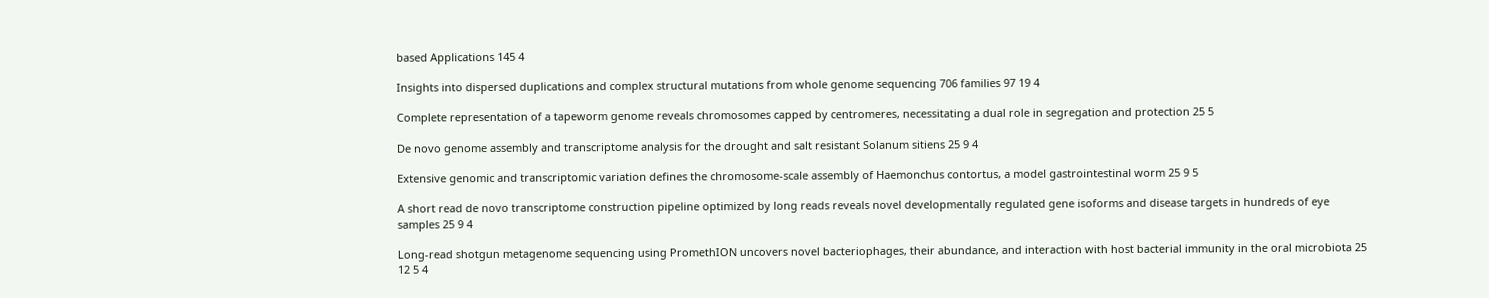based Applications 145 4

Insights into dispersed duplications and complex structural mutations from whole genome sequencing 706 families 97 19 4

Complete representation of a tapeworm genome reveals chromosomes capped by centromeres, necessitating a dual role in segregation and protection 25 5

De novo genome assembly and transcriptome analysis for the drought and salt resistant Solanum sitiens 25 9 4

Extensive genomic and transcriptomic variation defines the chromosome-scale assembly of Haemonchus contortus, a model gastrointestinal worm 25 9 5

A short read de novo transcriptome construction pipeline optimized by long reads reveals novel developmentally regulated gene isoforms and disease targets in hundreds of eye samples 25 9 4

Long-read shotgun metagenome sequencing using PromethION uncovers novel bacteriophages, their abundance, and interaction with host bacterial immunity in the oral microbiota 25 12 5 4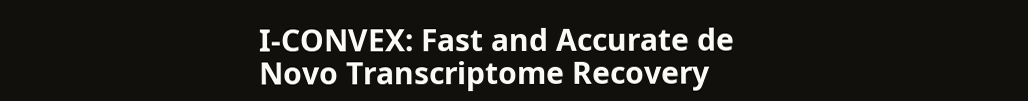I-CONVEX: Fast and Accurate de Novo Transcriptome Recovery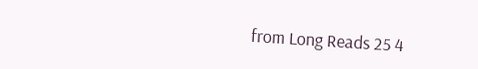from Long Reads 25 4